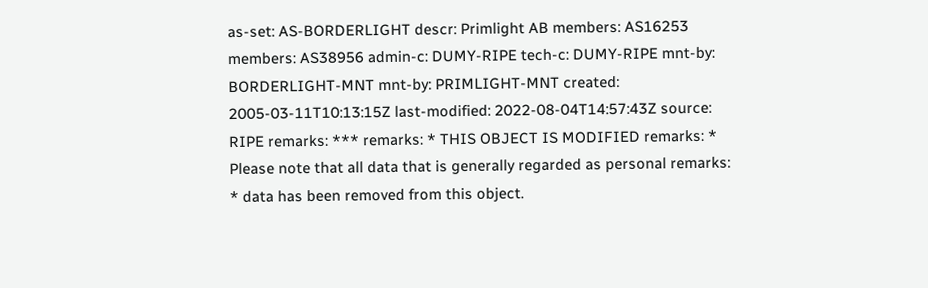as-set: AS-BORDERLIGHT descr: Primlight AB members: AS16253 members: AS38956 admin-c: DUMY-RIPE tech-c: DUMY-RIPE mnt-by: BORDERLIGHT-MNT mnt-by: PRIMLIGHT-MNT created: 2005-03-11T10:13:15Z last-modified: 2022-08-04T14:57:43Z source: RIPE remarks: *** remarks: * THIS OBJECT IS MODIFIED remarks: * Please note that all data that is generally regarded as personal remarks: * data has been removed from this object.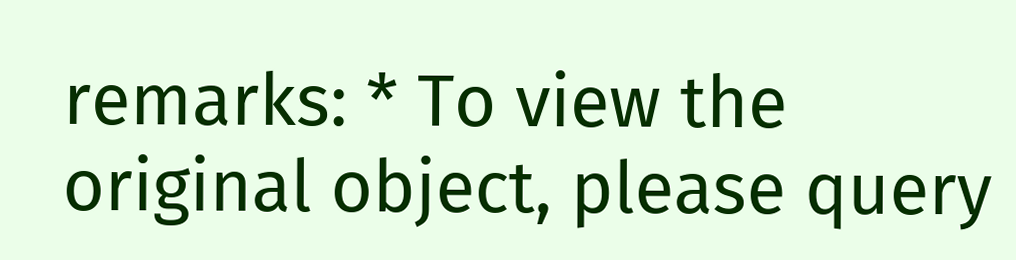remarks: * To view the original object, please query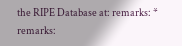the RIPE Database at: remarks: * remarks: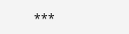***